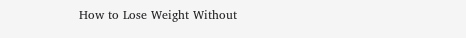How to Lose Weight Without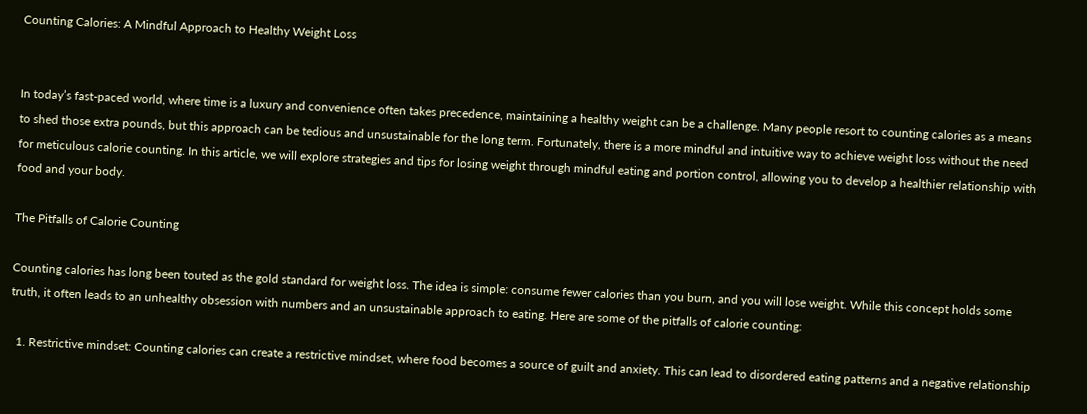Counting Calories: A Mindful Approach to Healthy Weight Loss


In today’s fast-paced world, where time is a luxury and convenience often takes precedence, maintaining a healthy weight can be a challenge. Many people resort to counting calories as a means to shed those extra pounds, but this approach can be tedious and unsustainable for the long term. Fortunately, there is a more mindful and intuitive way to achieve weight loss without the need for meticulous calorie counting. In this article, we will explore strategies and tips for losing weight through mindful eating and portion control, allowing you to develop a healthier relationship with food and your body.

The Pitfalls of Calorie Counting

Counting calories has long been touted as the gold standard for weight loss. The idea is simple: consume fewer calories than you burn, and you will lose weight. While this concept holds some truth, it often leads to an unhealthy obsession with numbers and an unsustainable approach to eating. Here are some of the pitfalls of calorie counting:

  1. Restrictive mindset: Counting calories can create a restrictive mindset, where food becomes a source of guilt and anxiety. This can lead to disordered eating patterns and a negative relationship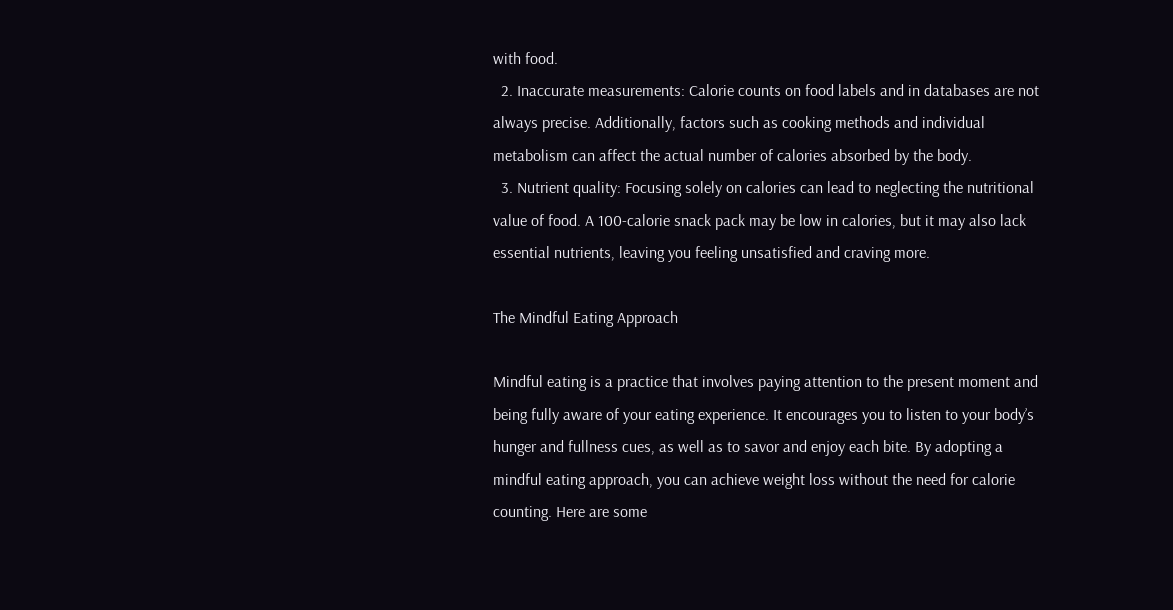with food.
  2. Inaccurate measurements: Calorie counts on food labels and in databases are not always precise. Additionally, factors such as cooking methods and individual metabolism can affect the actual number of calories absorbed by the body.
  3. Nutrient quality: Focusing solely on calories can lead to neglecting the nutritional value of food. A 100-calorie snack pack may be low in calories, but it may also lack essential nutrients, leaving you feeling unsatisfied and craving more.

The Mindful Eating Approach

Mindful eating is a practice that involves paying attention to the present moment and being fully aware of your eating experience. It encourages you to listen to your body’s hunger and fullness cues, as well as to savor and enjoy each bite. By adopting a mindful eating approach, you can achieve weight loss without the need for calorie counting. Here are some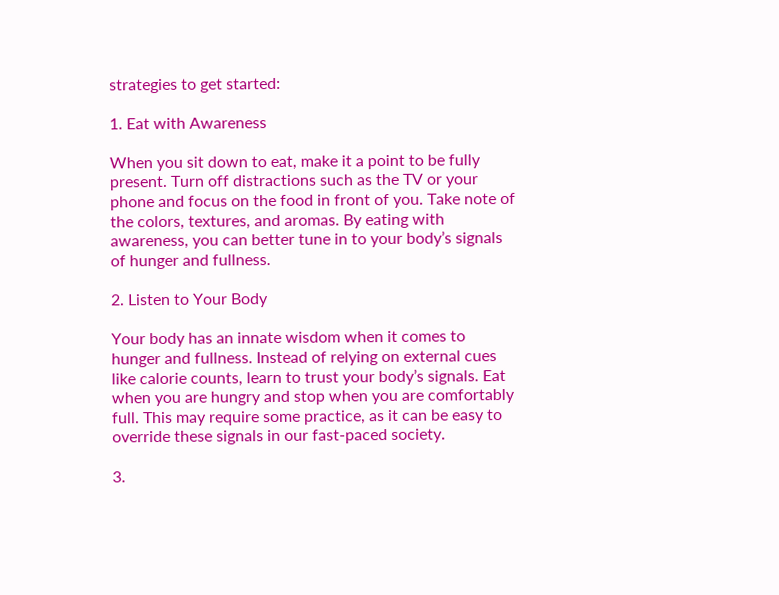strategies to get started:

1. Eat with Awareness

When you sit down to eat, make it a point to be fully present. Turn off distractions such as the TV or your phone and focus on the food in front of you. Take note of the colors, textures, and aromas. By eating with awareness, you can better tune in to your body’s signals of hunger and fullness.

2. Listen to Your Body

Your body has an innate wisdom when it comes to hunger and fullness. Instead of relying on external cues like calorie counts, learn to trust your body’s signals. Eat when you are hungry and stop when you are comfortably full. This may require some practice, as it can be easy to override these signals in our fast-paced society.

3.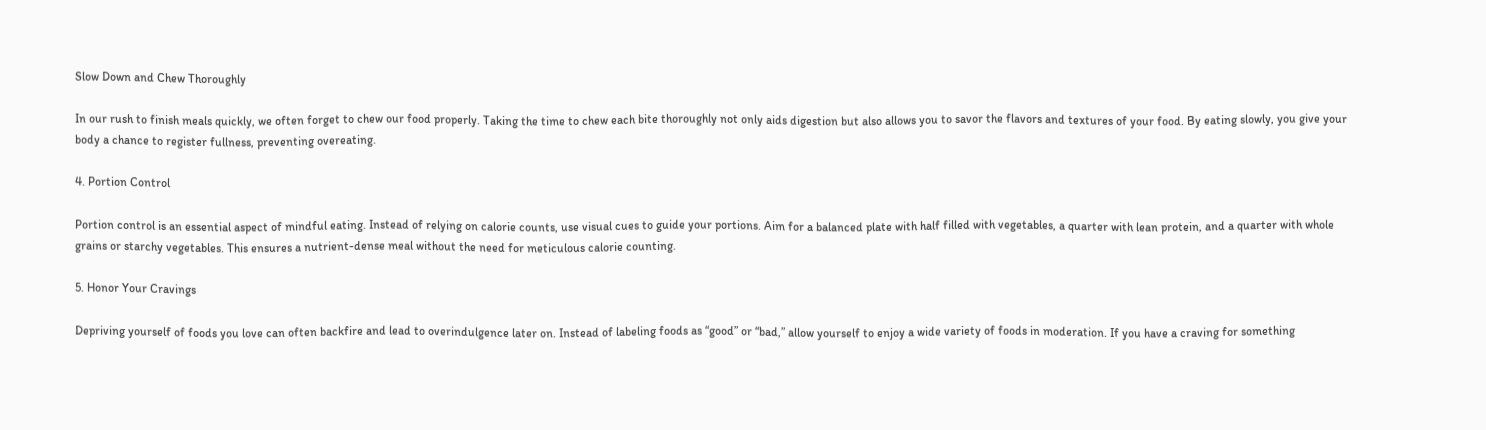Slow Down and Chew Thoroughly

In our rush to finish meals quickly, we often forget to chew our food properly. Taking the time to chew each bite thoroughly not only aids digestion but also allows you to savor the flavors and textures of your food. By eating slowly, you give your body a chance to register fullness, preventing overeating.

4. Portion Control

Portion control is an essential aspect of mindful eating. Instead of relying on calorie counts, use visual cues to guide your portions. Aim for a balanced plate with half filled with vegetables, a quarter with lean protein, and a quarter with whole grains or starchy vegetables. This ensures a nutrient-dense meal without the need for meticulous calorie counting.

5. Honor Your Cravings

Depriving yourself of foods you love can often backfire and lead to overindulgence later on. Instead of labeling foods as “good” or “bad,” allow yourself to enjoy a wide variety of foods in moderation. If you have a craving for something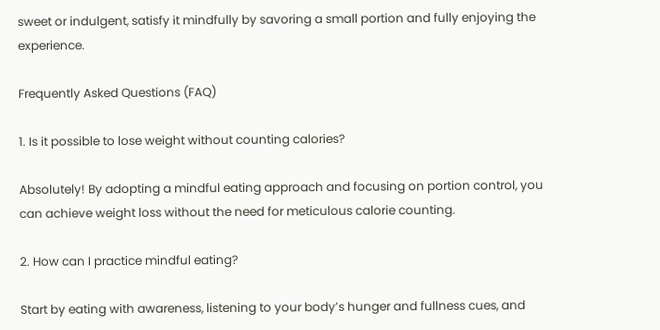sweet or indulgent, satisfy it mindfully by savoring a small portion and fully enjoying the experience.

Frequently Asked Questions (FAQ)

1. Is it possible to lose weight without counting calories?

Absolutely! By adopting a mindful eating approach and focusing on portion control, you can achieve weight loss without the need for meticulous calorie counting.

2. How can I practice mindful eating?

Start by eating with awareness, listening to your body’s hunger and fullness cues, and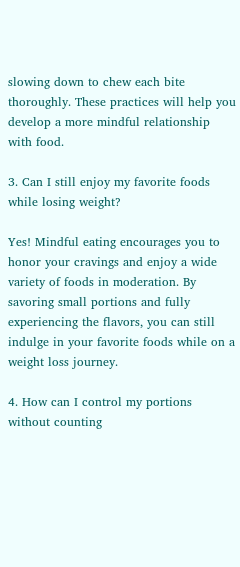slowing down to chew each bite thoroughly. These practices will help you develop a more mindful relationship with food.

3. Can I still enjoy my favorite foods while losing weight?

Yes! Mindful eating encourages you to honor your cravings and enjoy a wide variety of foods in moderation. By savoring small portions and fully experiencing the flavors, you can still indulge in your favorite foods while on a weight loss journey.

4. How can I control my portions without counting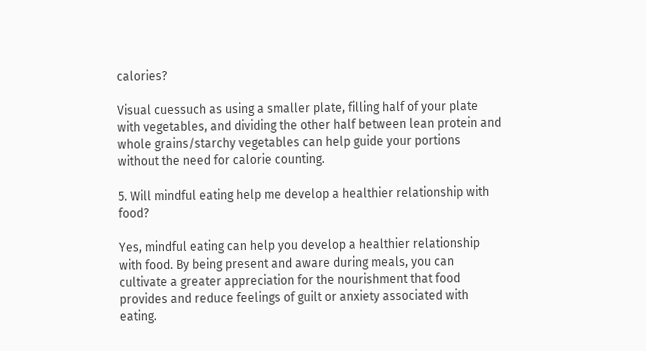calories?

Visual cuessuch as using a smaller plate, filling half of your plate with vegetables, and dividing the other half between lean protein and whole grains/starchy vegetables can help guide your portions without the need for calorie counting.

5. Will mindful eating help me develop a healthier relationship with food?

Yes, mindful eating can help you develop a healthier relationship with food. By being present and aware during meals, you can cultivate a greater appreciation for the nourishment that food provides and reduce feelings of guilt or anxiety associated with eating.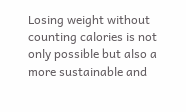Losing weight without counting calories is not only possible but also a more sustainable and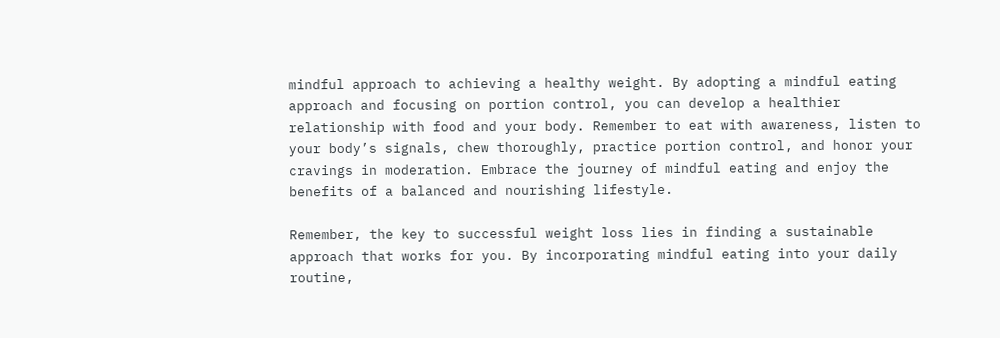mindful approach to achieving a healthy weight. By adopting a mindful eating approach and focusing on portion control, you can develop a healthier relationship with food and your body. Remember to eat with awareness, listen to your body’s signals, chew thoroughly, practice portion control, and honor your cravings in moderation. Embrace the journey of mindful eating and enjoy the benefits of a balanced and nourishing lifestyle.

Remember, the key to successful weight loss lies in finding a sustainable approach that works for you. By incorporating mindful eating into your daily routine,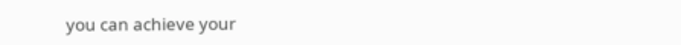you can achieve your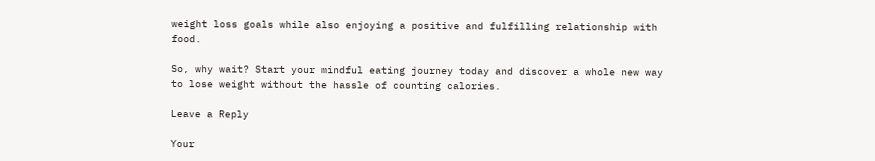weight loss goals while also enjoying a positive and fulfilling relationship with food.

So, why wait? Start your mindful eating journey today and discover a whole new way to lose weight without the hassle of counting calories.

Leave a Reply

Your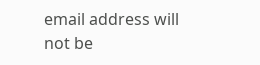email address will not be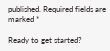published. Required fields are marked *

Ready to get started?